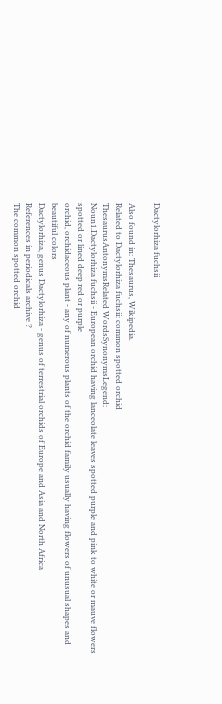Dactylorhiza fuchsii

Also found in: Thesaurus, Wikipedia.
Related to Dactylorhiza fuchsii: common spotted orchid
ThesaurusAntonymsRelated WordsSynonymsLegend:
Noun1.Dactylorhiza fuchsii - European orchid having lanceolate leaves spotted purple and pink to white or mauve flowers spotted or lined deep red or purple
orchid, orchidaceous plant - any of numerous plants of the orchid family usually having flowers of unusual shapes and beautiful colors
Dactylorhiza, genus Dactylorhiza - genus of terrestrial orchids of Europe and Asia and North Africa
References in periodicals archive ?
The common spotted orchid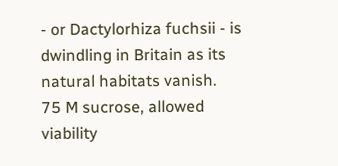- or Dactylorhiza fuchsii - is dwindling in Britain as its natural habitats vanish.
75 M sucrose, allowed viability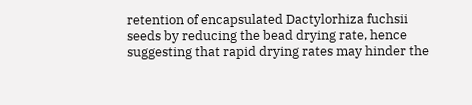retention of encapsulated Dactylorhiza fuchsii seeds by reducing the bead drying rate, hence suggesting that rapid drying rates may hinder the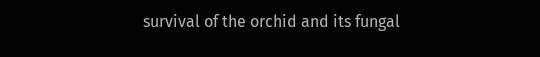survival of the orchid and its fungal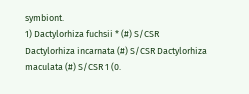symbiont.
1) Dactylorhiza fuchsii * (#) S/CSR Dactylorhiza incarnata (#) S/CSR Dactylorhiza maculata (#) S/CSR 1 (0.